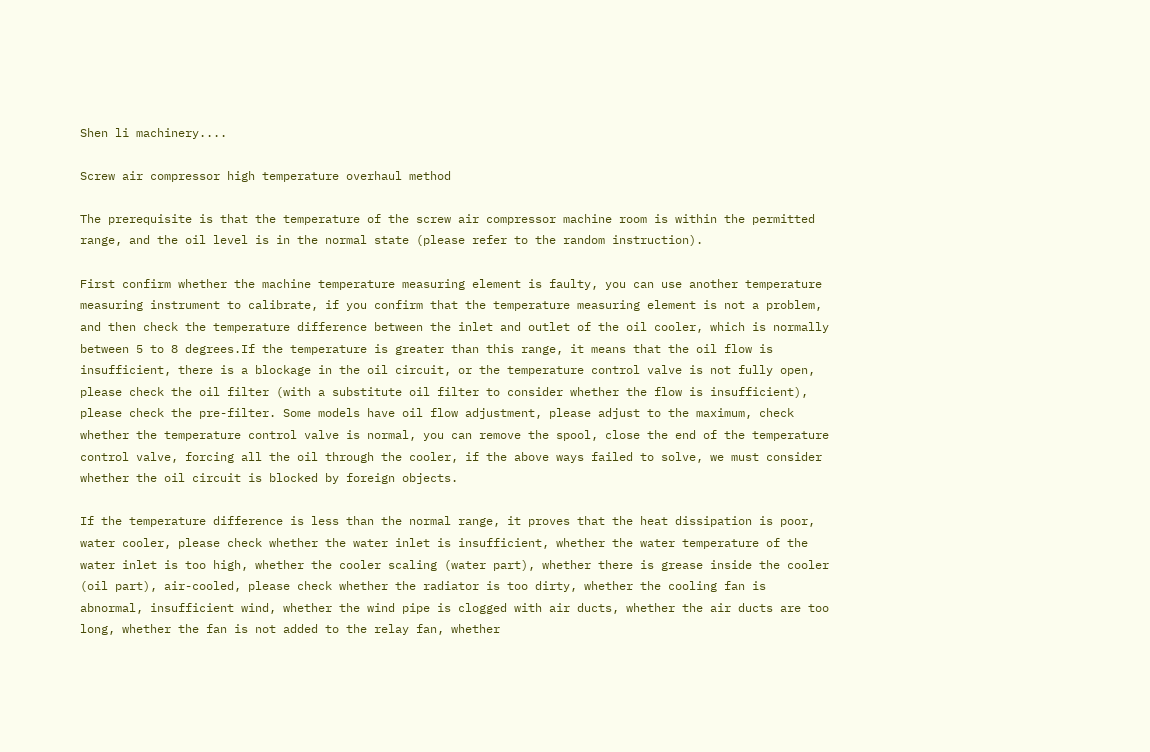Shen li machinery....

Screw air compressor high temperature overhaul method

The prerequisite is that the temperature of the screw air compressor machine room is within the permitted range, and the oil level is in the normal state (please refer to the random instruction).

First confirm whether the machine temperature measuring element is faulty, you can use another temperature measuring instrument to calibrate, if you confirm that the temperature measuring element is not a problem, and then check the temperature difference between the inlet and outlet of the oil cooler, which is normally between 5 to 8 degrees.If the temperature is greater than this range, it means that the oil flow is insufficient, there is a blockage in the oil circuit, or the temperature control valve is not fully open, please check the oil filter (with a substitute oil filter to consider whether the flow is insufficient), please check the pre-filter. Some models have oil flow adjustment, please adjust to the maximum, check whether the temperature control valve is normal, you can remove the spool, close the end of the temperature control valve, forcing all the oil through the cooler, if the above ways failed to solve, we must consider whether the oil circuit is blocked by foreign objects.

If the temperature difference is less than the normal range, it proves that the heat dissipation is poor, water cooler, please check whether the water inlet is insufficient, whether the water temperature of the water inlet is too high, whether the cooler scaling (water part), whether there is grease inside the cooler (oil part), air-cooled, please check whether the radiator is too dirty, whether the cooling fan is abnormal, insufficient wind, whether the wind pipe is clogged with air ducts, whether the air ducts are too long, whether the fan is not added to the relay fan, whether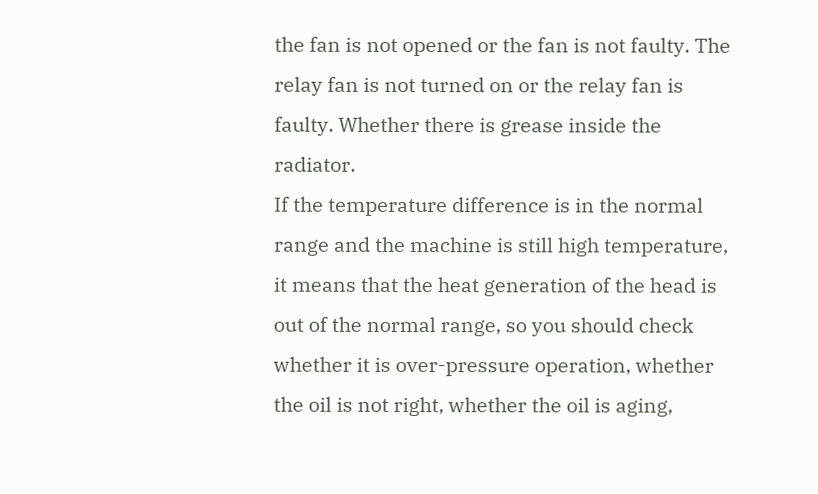the fan is not opened or the fan is not faulty. The relay fan is not turned on or the relay fan is faulty. Whether there is grease inside the radiator.
If the temperature difference is in the normal range and the machine is still high temperature, it means that the heat generation of the head is out of the normal range, so you should check whether it is over-pressure operation, whether the oil is not right, whether the oil is aging,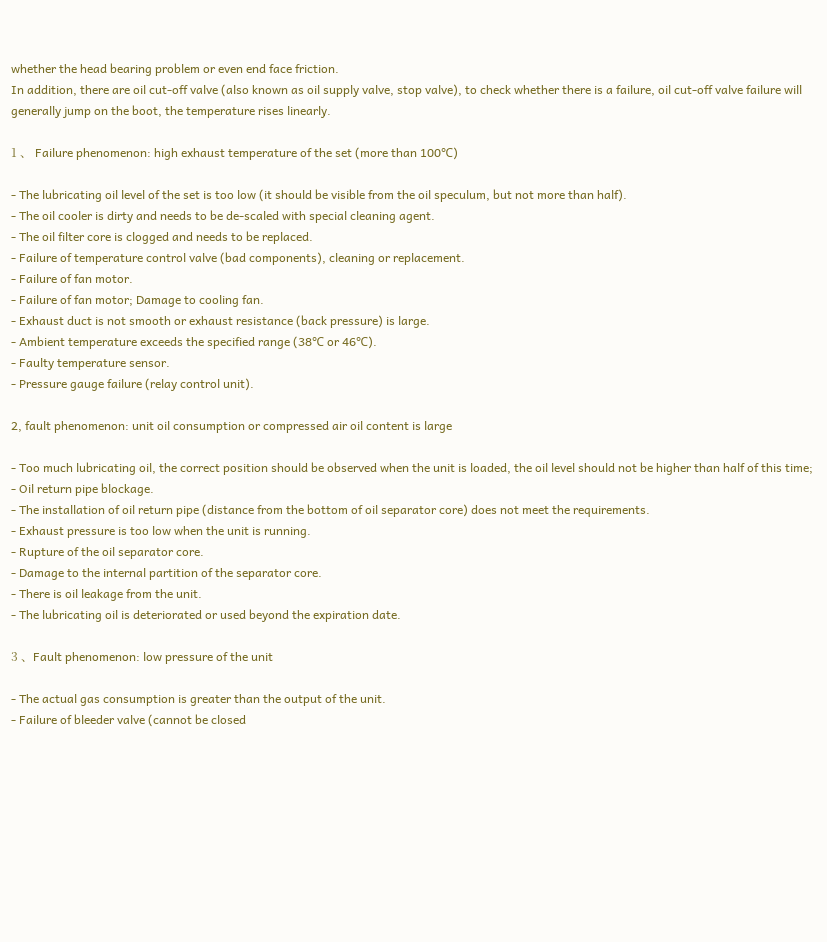whether the head bearing problem or even end face friction.
In addition, there are oil cut-off valve (also known as oil supply valve, stop valve), to check whether there is a failure, oil cut-off valve failure will generally jump on the boot, the temperature rises linearly.

1 、 Failure phenomenon: high exhaust temperature of the set (more than 100℃)

- The lubricating oil level of the set is too low (it should be visible from the oil speculum, but not more than half).
- The oil cooler is dirty and needs to be de-scaled with special cleaning agent.
- The oil filter core is clogged and needs to be replaced.
- Failure of temperature control valve (bad components), cleaning or replacement.
- Failure of fan motor.
- Failure of fan motor; Damage to cooling fan.
- Exhaust duct is not smooth or exhaust resistance (back pressure) is large.
- Ambient temperature exceeds the specified range (38℃ or 46℃).
- Faulty temperature sensor.
- Pressure gauge failure (relay control unit).

2, fault phenomenon: unit oil consumption or compressed air oil content is large

- Too much lubricating oil, the correct position should be observed when the unit is loaded, the oil level should not be higher than half of this time;
- Oil return pipe blockage.
- The installation of oil return pipe (distance from the bottom of oil separator core) does not meet the requirements.
- Exhaust pressure is too low when the unit is running.
- Rupture of the oil separator core.
- Damage to the internal partition of the separator core.
- There is oil leakage from the unit.
- The lubricating oil is deteriorated or used beyond the expiration date.

3 、Fault phenomenon: low pressure of the unit

- The actual gas consumption is greater than the output of the unit.
- Failure of bleeder valve (cannot be closed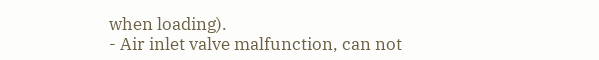when loading).
- Air inlet valve malfunction, can not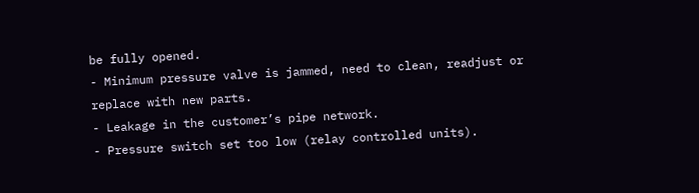be fully opened.
- Minimum pressure valve is jammed, need to clean, readjust or replace with new parts.
- Leakage in the customer’s pipe network.
- Pressure switch set too low (relay controlled units).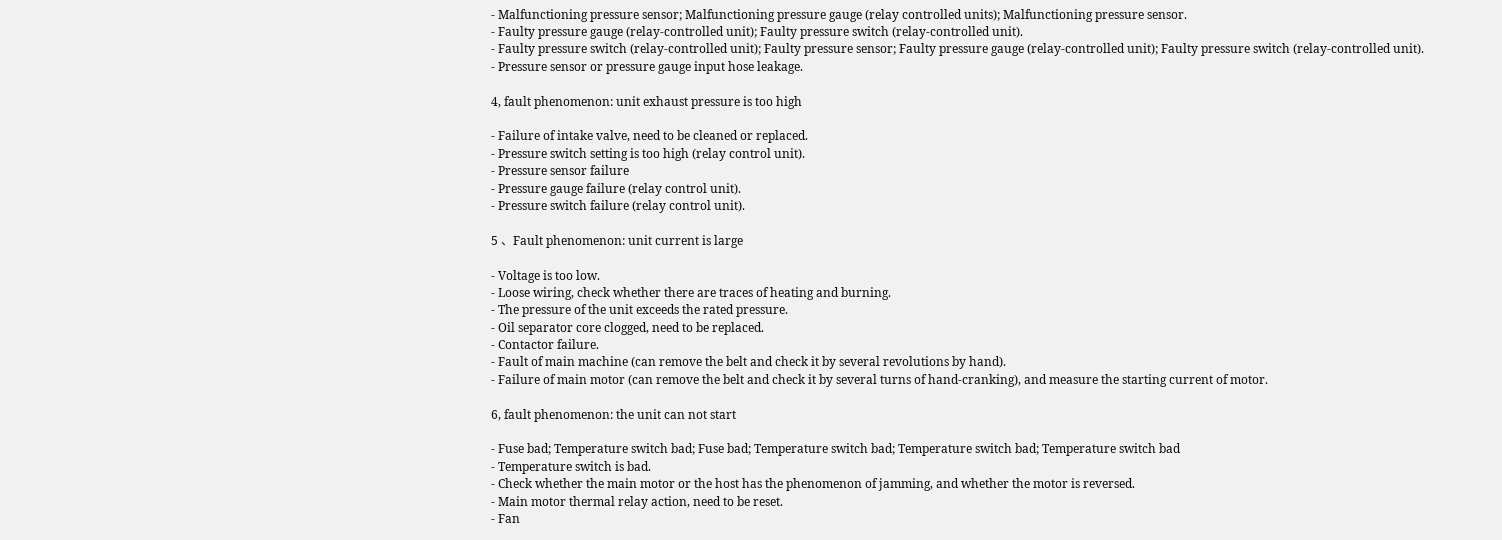- Malfunctioning pressure sensor; Malfunctioning pressure gauge (relay controlled units); Malfunctioning pressure sensor.
- Faulty pressure gauge (relay-controlled unit); Faulty pressure switch (relay-controlled unit).
- Faulty pressure switch (relay-controlled unit); Faulty pressure sensor; Faulty pressure gauge (relay-controlled unit); Faulty pressure switch (relay-controlled unit).
- Pressure sensor or pressure gauge input hose leakage.

4, fault phenomenon: unit exhaust pressure is too high

- Failure of intake valve, need to be cleaned or replaced.
- Pressure switch setting is too high (relay control unit).
- Pressure sensor failure
- Pressure gauge failure (relay control unit).
- Pressure switch failure (relay control unit).

5 、Fault phenomenon: unit current is large

- Voltage is too low.
- Loose wiring, check whether there are traces of heating and burning.
- The pressure of the unit exceeds the rated pressure.
- Oil separator core clogged, need to be replaced.
- Contactor failure.
- Fault of main machine (can remove the belt and check it by several revolutions by hand).
- Failure of main motor (can remove the belt and check it by several turns of hand-cranking), and measure the starting current of motor.

6, fault phenomenon: the unit can not start

- Fuse bad; Temperature switch bad; Fuse bad; Temperature switch bad; Temperature switch bad; Temperature switch bad
- Temperature switch is bad.
- Check whether the main motor or the host has the phenomenon of jamming, and whether the motor is reversed.
- Main motor thermal relay action, need to be reset.
- Fan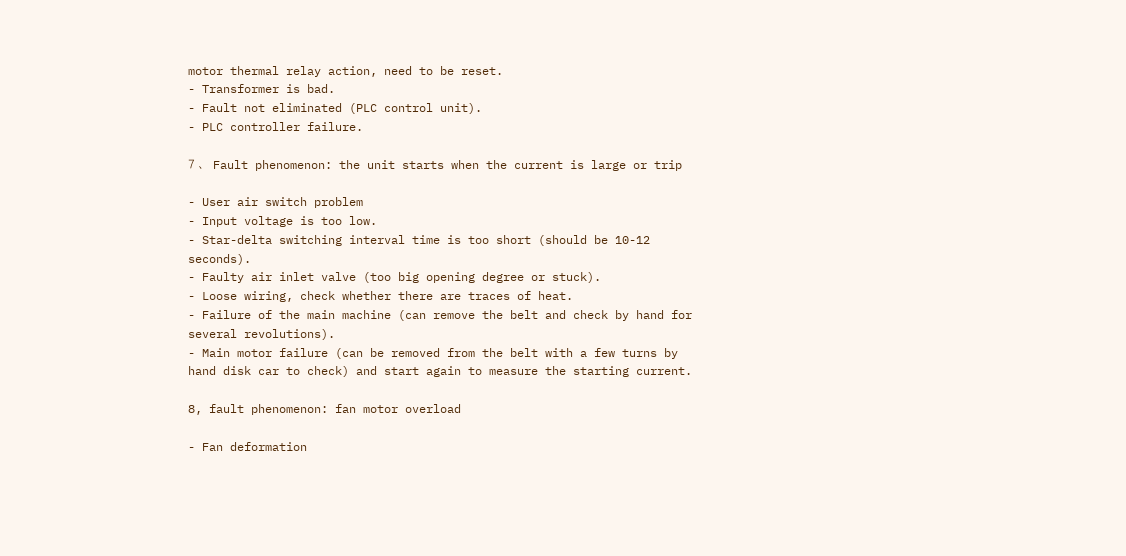motor thermal relay action, need to be reset.
- Transformer is bad.
- Fault not eliminated (PLC control unit).
- PLC controller failure.

7 、 Fault phenomenon: the unit starts when the current is large or trip

- User air switch problem
- Input voltage is too low.
- Star-delta switching interval time is too short (should be 10-12 seconds).
- Faulty air inlet valve (too big opening degree or stuck).
- Loose wiring, check whether there are traces of heat.
- Failure of the main machine (can remove the belt and check by hand for several revolutions).
- Main motor failure (can be removed from the belt with a few turns by hand disk car to check) and start again to measure the starting current.

8, fault phenomenon: fan motor overload

- Fan deformation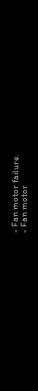- Fan motor failure.
- Fan motor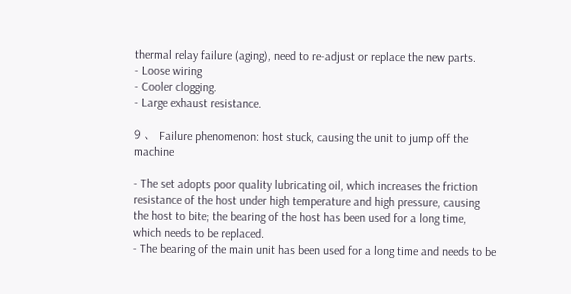thermal relay failure (aging), need to re-adjust or replace the new parts.
- Loose wiring
- Cooler clogging.
- Large exhaust resistance.

9 、 Failure phenomenon: host stuck, causing the unit to jump off the machine

- The set adopts poor quality lubricating oil, which increases the friction resistance of the host under high temperature and high pressure, causing the host to bite; the bearing of the host has been used for a long time, which needs to be replaced.
- The bearing of the main unit has been used for a long time and needs to be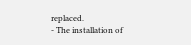replaced.
- The installation of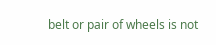belt or pair of wheels is not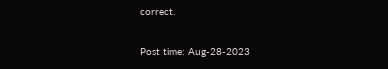correct.

Post time: Aug-28-2023